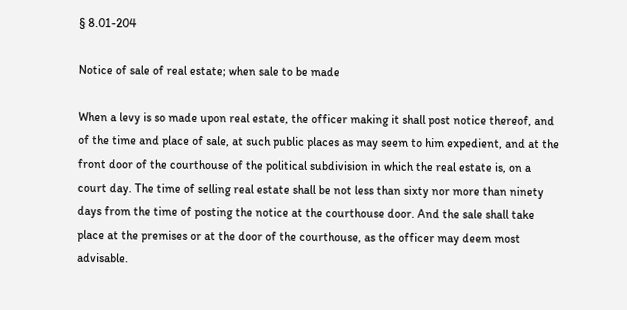§ 8.01-204

Notice of sale of real estate; when sale to be made

When a levy is so made upon real estate, the officer making it shall post notice thereof, and of the time and place of sale, at such public places as may seem to him expedient, and at the front door of the courthouse of the political subdivision in which the real estate is, on a court day. The time of selling real estate shall be not less than sixty nor more than ninety days from the time of posting the notice at the courthouse door. And the sale shall take place at the premises or at the door of the courthouse, as the officer may deem most advisable.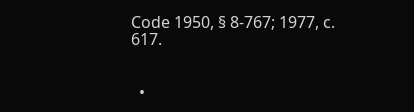Code 1950, § 8-767; 1977, c. 617.


  •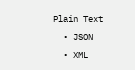Plain Text
  • JSON
  • XML